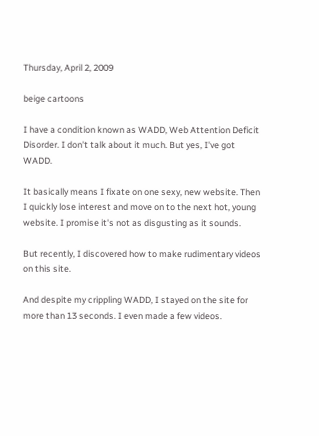Thursday, April 2, 2009

beige cartoons

I have a condition known as WADD, Web Attention Deficit Disorder. I don't talk about it much. But yes, I've got WADD.

It basically means I fixate on one sexy, new website. Then I quickly lose interest and move on to the next hot, young website. I promise it's not as disgusting as it sounds.

But recently, I discovered how to make rudimentary videos on this site.

And despite my crippling WADD, I stayed on the site for more than 13 seconds. I even made a few videos.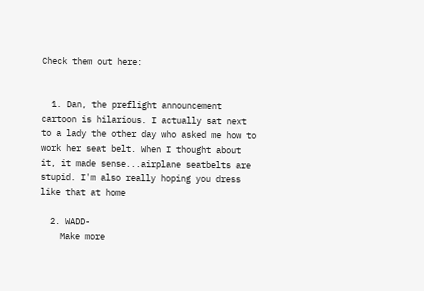Check them out here:


  1. Dan, the preflight announcement cartoon is hilarious. I actually sat next to a lady the other day who asked me how to work her seat belt. When I thought about it, it made sense...airplane seatbelts are stupid. I'm also really hoping you dress like that at home

  2. WADD-
    Make more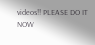videos!! PLEASE DO IT NOW